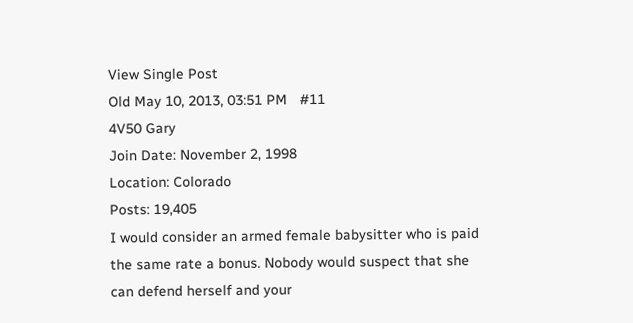View Single Post
Old May 10, 2013, 03:51 PM   #11
4V50 Gary
Join Date: November 2, 1998
Location: Colorado
Posts: 19,405
I would consider an armed female babysitter who is paid the same rate a bonus. Nobody would suspect that she can defend herself and your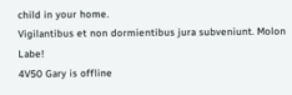child in your home.
Vigilantibus et non dormientibus jura subveniunt. Molon Labe!
4V50 Gary is offline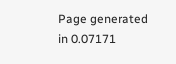Page generated in 0.07171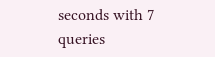seconds with 7 queries